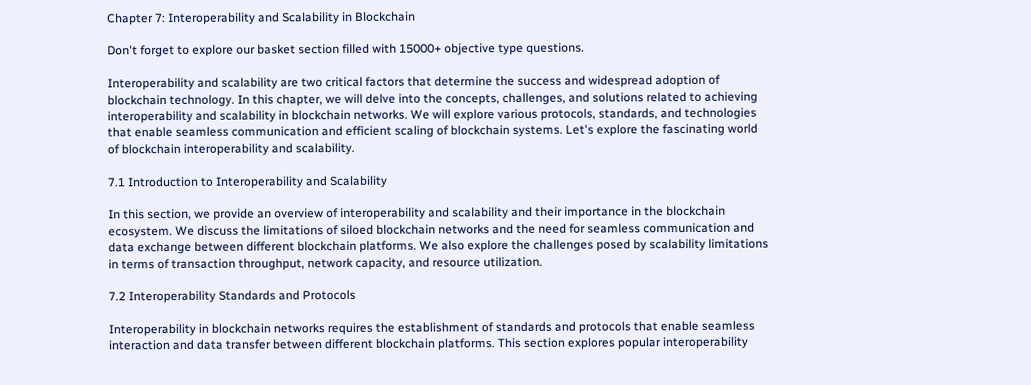Chapter 7: Interoperability and Scalability in Blockchain

Don't forget to explore our basket section filled with 15000+ objective type questions.

Interoperability and scalability are two critical factors that determine the success and widespread adoption of blockchain technology. In this chapter, we will delve into the concepts, challenges, and solutions related to achieving interoperability and scalability in blockchain networks. We will explore various protocols, standards, and technologies that enable seamless communication and efficient scaling of blockchain systems. Let's explore the fascinating world of blockchain interoperability and scalability.

7.1 Introduction to Interoperability and Scalability

In this section, we provide an overview of interoperability and scalability and their importance in the blockchain ecosystem. We discuss the limitations of siloed blockchain networks and the need for seamless communication and data exchange between different blockchain platforms. We also explore the challenges posed by scalability limitations in terms of transaction throughput, network capacity, and resource utilization.

7.2 Interoperability Standards and Protocols

Interoperability in blockchain networks requires the establishment of standards and protocols that enable seamless interaction and data transfer between different blockchain platforms. This section explores popular interoperability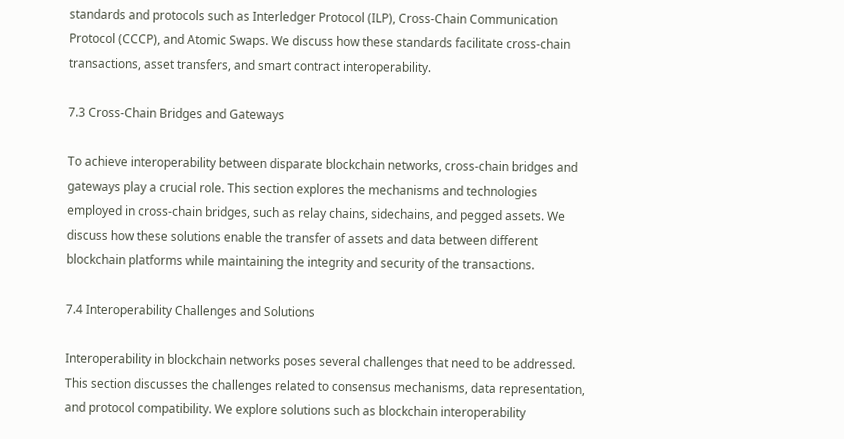standards and protocols such as Interledger Protocol (ILP), Cross-Chain Communication Protocol (CCCP), and Atomic Swaps. We discuss how these standards facilitate cross-chain transactions, asset transfers, and smart contract interoperability.

7.3 Cross-Chain Bridges and Gateways

To achieve interoperability between disparate blockchain networks, cross-chain bridges and gateways play a crucial role. This section explores the mechanisms and technologies employed in cross-chain bridges, such as relay chains, sidechains, and pegged assets. We discuss how these solutions enable the transfer of assets and data between different blockchain platforms while maintaining the integrity and security of the transactions.

7.4 Interoperability Challenges and Solutions

Interoperability in blockchain networks poses several challenges that need to be addressed. This section discusses the challenges related to consensus mechanisms, data representation, and protocol compatibility. We explore solutions such as blockchain interoperability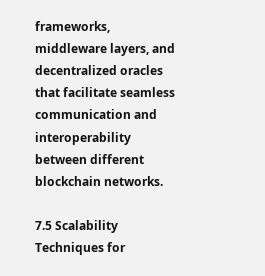frameworks, middleware layers, and decentralized oracles that facilitate seamless communication and interoperability between different blockchain networks.

7.5 Scalability Techniques for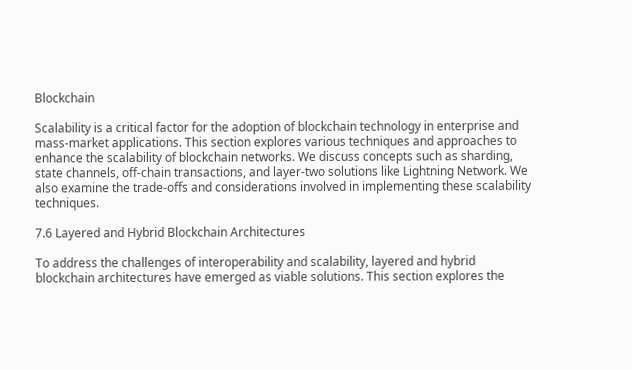Blockchain

Scalability is a critical factor for the adoption of blockchain technology in enterprise and mass-market applications. This section explores various techniques and approaches to enhance the scalability of blockchain networks. We discuss concepts such as sharding, state channels, off-chain transactions, and layer-two solutions like Lightning Network. We also examine the trade-offs and considerations involved in implementing these scalability techniques.

7.6 Layered and Hybrid Blockchain Architectures

To address the challenges of interoperability and scalability, layered and hybrid blockchain architectures have emerged as viable solutions. This section explores the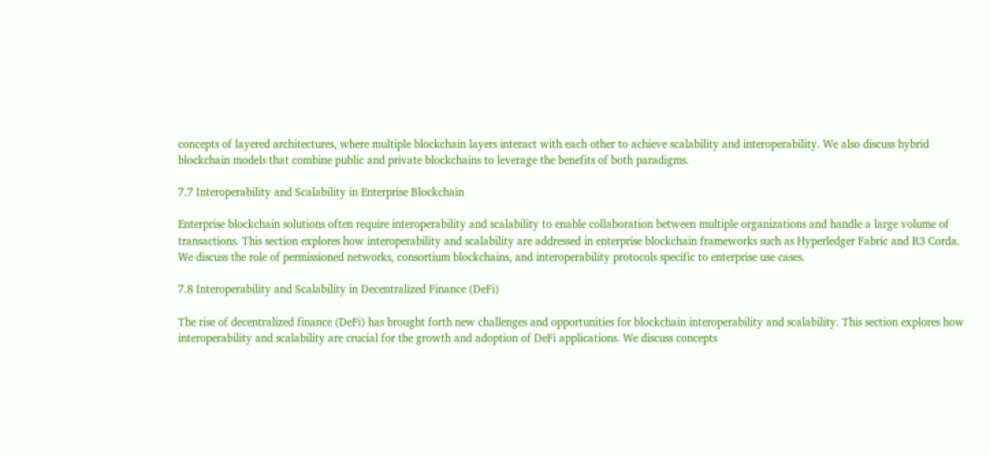concepts of layered architectures, where multiple blockchain layers interact with each other to achieve scalability and interoperability. We also discuss hybrid blockchain models that combine public and private blockchains to leverage the benefits of both paradigms.

7.7 Interoperability and Scalability in Enterprise Blockchain

Enterprise blockchain solutions often require interoperability and scalability to enable collaboration between multiple organizations and handle a large volume of transactions. This section explores how interoperability and scalability are addressed in enterprise blockchain frameworks such as Hyperledger Fabric and R3 Corda. We discuss the role of permissioned networks, consortium blockchains, and interoperability protocols specific to enterprise use cases.

7.8 Interoperability and Scalability in Decentralized Finance (DeFi)

The rise of decentralized finance (DeFi) has brought forth new challenges and opportunities for blockchain interoperability and scalability. This section explores how interoperability and scalability are crucial for the growth and adoption of DeFi applications. We discuss concepts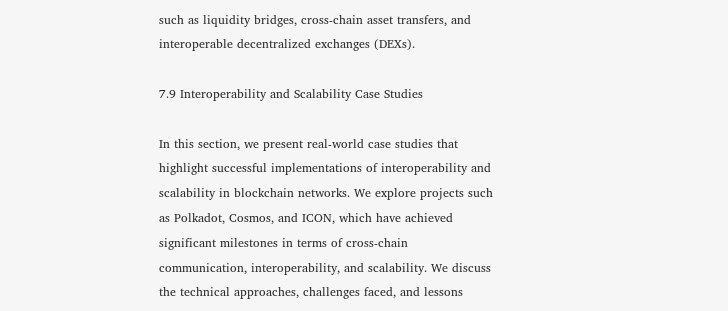such as liquidity bridges, cross-chain asset transfers, and interoperable decentralized exchanges (DEXs).

7.9 Interoperability and Scalability Case Studies

In this section, we present real-world case studies that highlight successful implementations of interoperability and scalability in blockchain networks. We explore projects such as Polkadot, Cosmos, and ICON, which have achieved significant milestones in terms of cross-chain communication, interoperability, and scalability. We discuss the technical approaches, challenges faced, and lessons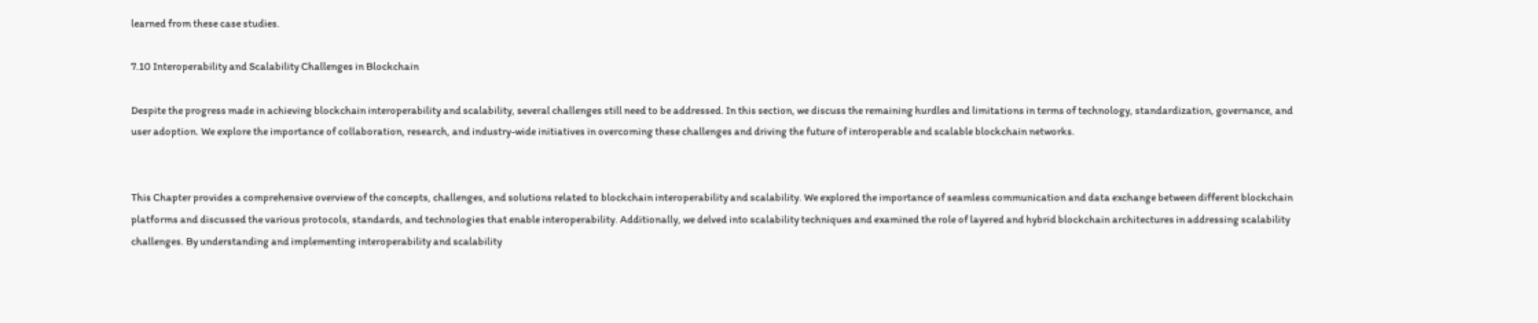learned from these case studies.

7.10 Interoperability and Scalability Challenges in Blockchain

Despite the progress made in achieving blockchain interoperability and scalability, several challenges still need to be addressed. In this section, we discuss the remaining hurdles and limitations in terms of technology, standardization, governance, and user adoption. We explore the importance of collaboration, research, and industry-wide initiatives in overcoming these challenges and driving the future of interoperable and scalable blockchain networks.


This Chapter provides a comprehensive overview of the concepts, challenges, and solutions related to blockchain interoperability and scalability. We explored the importance of seamless communication and data exchange between different blockchain platforms and discussed the various protocols, standards, and technologies that enable interoperability. Additionally, we delved into scalability techniques and examined the role of layered and hybrid blockchain architectures in addressing scalability challenges. By understanding and implementing interoperability and scalability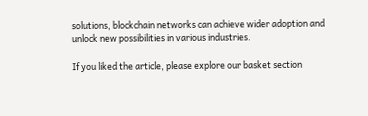solutions, blockchain networks can achieve wider adoption and unlock new possibilities in various industries.

If you liked the article, please explore our basket section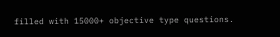filled with 15000+ objective type questions.